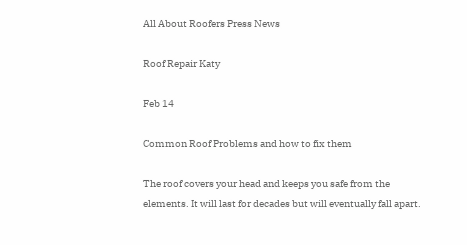All About Roofers Press News

Roof Repair Katy

Feb 14

Common Roof Problems and how to fix them

The roof covers your head and keeps you safe from the elements. It will last for decades but will eventually fall apart.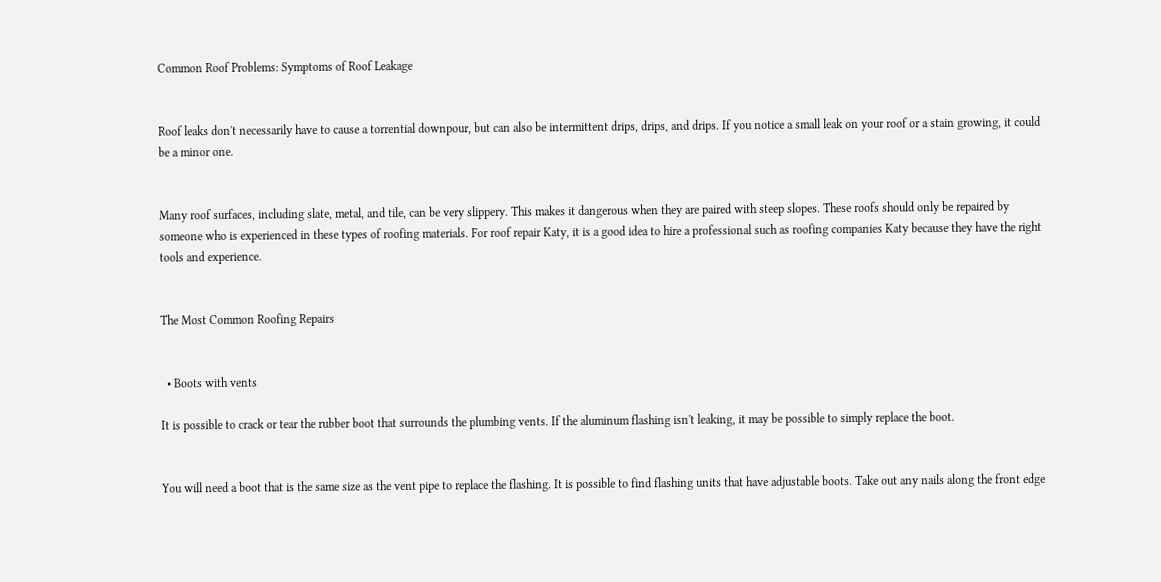Common Roof Problems: Symptoms of Roof Leakage


Roof leaks don't necessarily have to cause a torrential downpour, but can also be intermittent drips, drips, and drips. If you notice a small leak on your roof or a stain growing, it could be a minor one.


Many roof surfaces, including slate, metal, and tile, can be very slippery. This makes it dangerous when they are paired with steep slopes. These roofs should only be repaired by someone who is experienced in these types of roofing materials. For roof repair Katy, it is a good idea to hire a professional such as roofing companies Katy because they have the right tools and experience.


The Most Common Roofing Repairs


  • Boots with vents

It is possible to crack or tear the rubber boot that surrounds the plumbing vents. If the aluminum flashing isn't leaking, it may be possible to simply replace the boot.


You will need a boot that is the same size as the vent pipe to replace the flashing. It is possible to find flashing units that have adjustable boots. Take out any nails along the front edge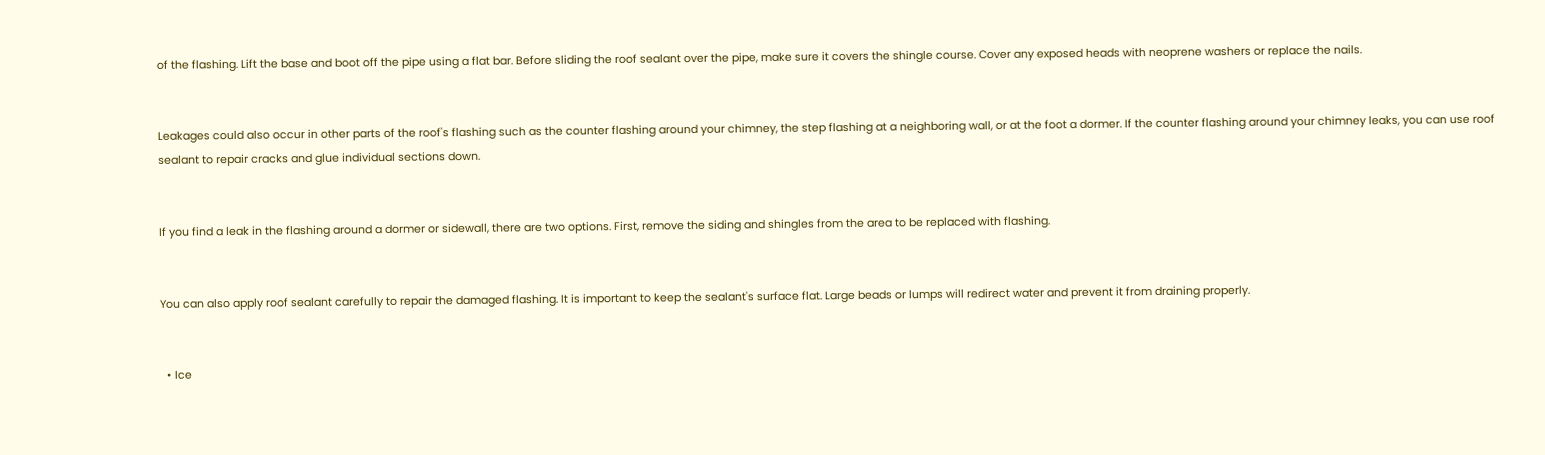of the flashing. Lift the base and boot off the pipe using a flat bar. Before sliding the roof sealant over the pipe, make sure it covers the shingle course. Cover any exposed heads with neoprene washers or replace the nails.


Leakages could also occur in other parts of the roof's flashing such as the counter flashing around your chimney, the step flashing at a neighboring wall, or at the foot a dormer. If the counter flashing around your chimney leaks, you can use roof sealant to repair cracks and glue individual sections down.


If you find a leak in the flashing around a dormer or sidewall, there are two options. First, remove the siding and shingles from the area to be replaced with flashing.


You can also apply roof sealant carefully to repair the damaged flashing. It is important to keep the sealant's surface flat. Large beads or lumps will redirect water and prevent it from draining properly.


  • Ice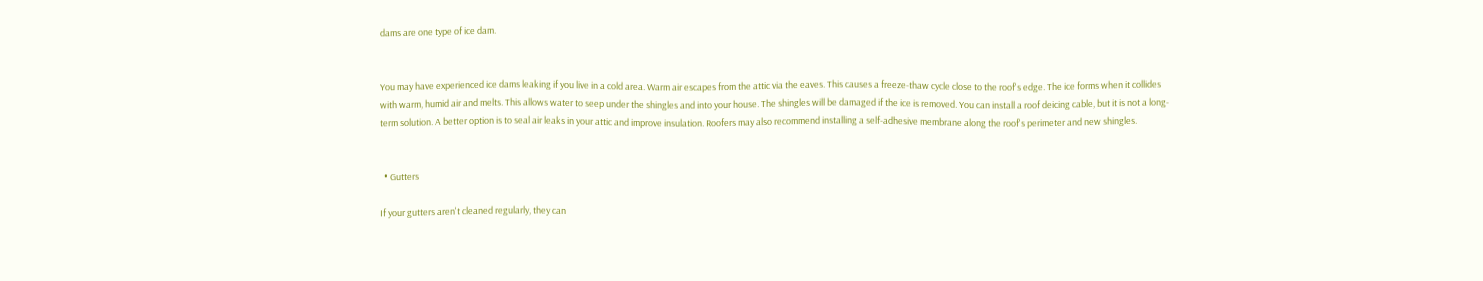dams are one type of ice dam.


You may have experienced ice dams leaking if you live in a cold area. Warm air escapes from the attic via the eaves. This causes a freeze-thaw cycle close to the roof's edge. The ice forms when it collides with warm, humid air and melts. This allows water to seep under the shingles and into your house. The shingles will be damaged if the ice is removed. You can install a roof deicing cable, but it is not a long-term solution. A better option is to seal air leaks in your attic and improve insulation. Roofers may also recommend installing a self-adhesive membrane along the roof's perimeter and new shingles.


  • Gutters

If your gutters aren't cleaned regularly, they can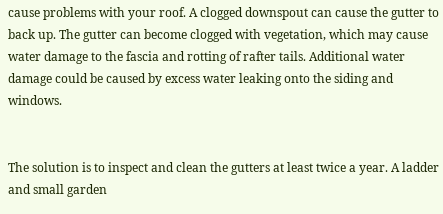cause problems with your roof. A clogged downspout can cause the gutter to back up. The gutter can become clogged with vegetation, which may cause water damage to the fascia and rotting of rafter tails. Additional water damage could be caused by excess water leaking onto the siding and windows.


The solution is to inspect and clean the gutters at least twice a year. A ladder and small garden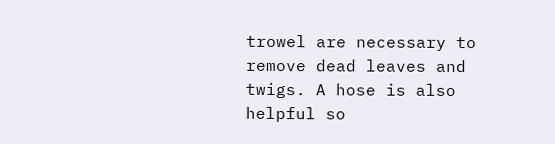trowel are necessary to remove dead leaves and twigs. A hose is also helpful so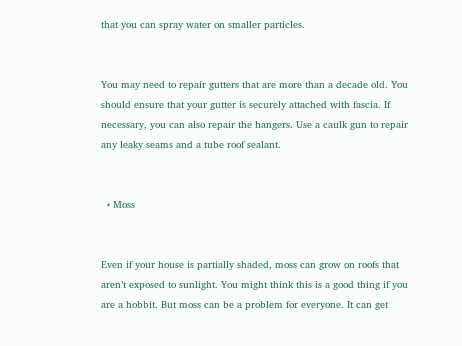that you can spray water on smaller particles.


You may need to repair gutters that are more than a decade old. You should ensure that your gutter is securely attached with fascia. If necessary, you can also repair the hangers. Use a caulk gun to repair any leaky seams and a tube roof sealant.


  • Moss


Even if your house is partially shaded, moss can grow on roofs that aren’t exposed to sunlight. You might think this is a good thing if you are a hobbit. But moss can be a problem for everyone. It can get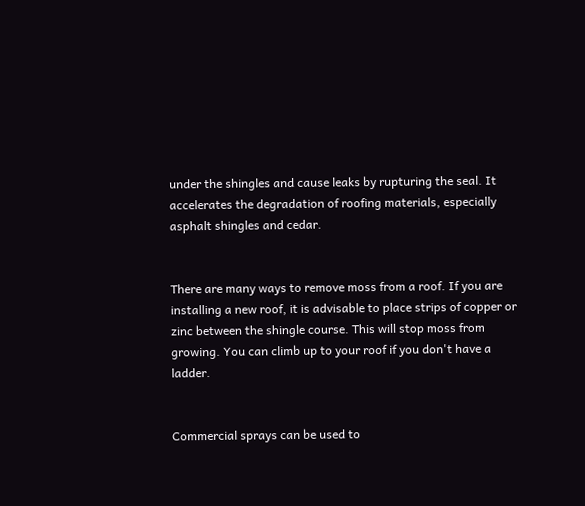under the shingles and cause leaks by rupturing the seal. It accelerates the degradation of roofing materials, especially asphalt shingles and cedar.


There are many ways to remove moss from a roof. If you are installing a new roof, it is advisable to place strips of copper or zinc between the shingle course. This will stop moss from growing. You can climb up to your roof if you don't have a ladder.


Commercial sprays can be used to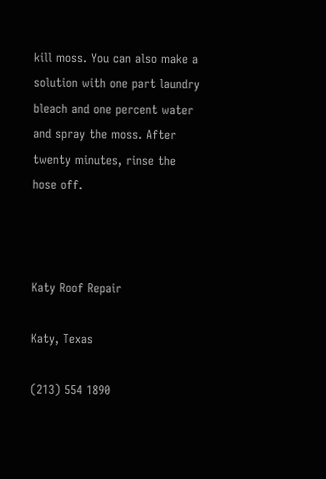kill moss. You can also make a solution with one part laundry bleach and one percent water and spray the moss. After twenty minutes, rinse the hose off.



Katy Roof Repair

Katy, Texas

(213) 554 1890